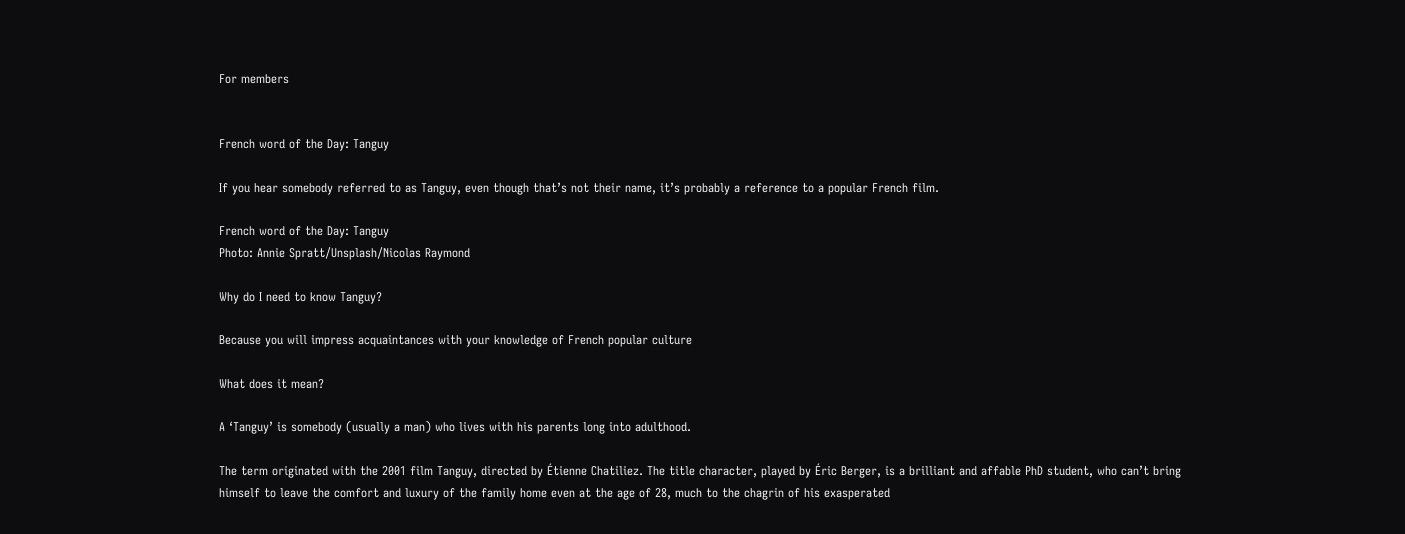For members


French word of the Day: Tanguy

If you hear somebody referred to as Tanguy, even though that’s not their name, it’s probably a reference to a popular French film.

French word of the Day: Tanguy
Photo: Annie Spratt/Unsplash/Nicolas Raymond

Why do I need to know Tanguy?

Because you will impress acquaintances with your knowledge of French popular culture

What does it mean?

A ‘Tanguy’ is somebody (usually a man) who lives with his parents long into adulthood.

The term originated with the 2001 film Tanguy, directed by Étienne Chatiliez. The title character, played by Éric Berger, is a brilliant and affable PhD student, who can’t bring himself to leave the comfort and luxury of the family home even at the age of 28, much to the chagrin of his exasperated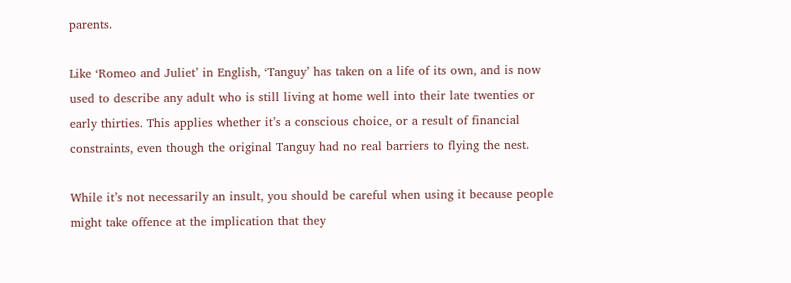parents.

Like ‘Romeo and Juliet’ in English, ‘Tanguy’ has taken on a life of its own, and is now used to describe any adult who is still living at home well into their late twenties or early thirties. This applies whether it’s a conscious choice, or a result of financial constraints, even though the original Tanguy had no real barriers to flying the nest.

While it’s not necessarily an insult, you should be careful when using it because people might take offence at the implication that they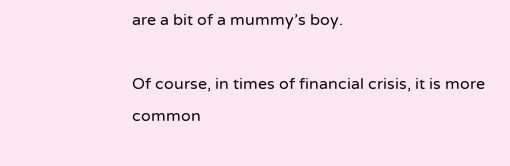are a bit of a mummy’s boy.

Of course, in times of financial crisis, it is more common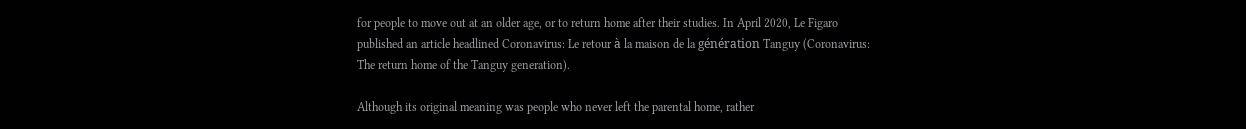for people to move out at an older age, or to return home after their studies. In April 2020, Le Figaro published an article headlined Coronavirus: Le retour à la maison de la génération Tanguy (Coronavirus: The return home of the Tanguy generation).

Although its original meaning was people who never left the parental home, rather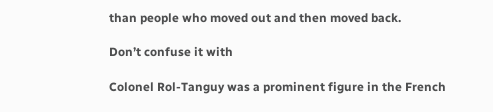than people who moved out and then moved back.

Don’t confuse it with

Colonel Rol-Tanguy was a prominent figure in the French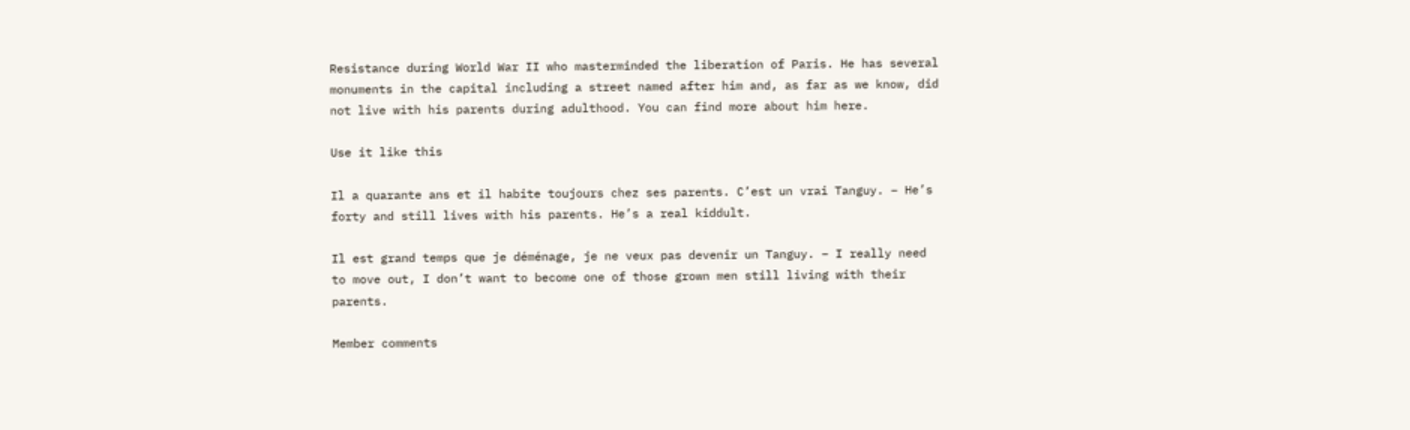Resistance during World War II who masterminded the liberation of Paris. He has several monuments in the capital including a street named after him and, as far as we know, did not live with his parents during adulthood. You can find more about him here.

Use it like this

Il a quarante ans et il habite toujours chez ses parents. C’est un vrai Tanguy. – He’s forty and still lives with his parents. He’s a real kiddult.

Il est grand temps que je déménage, je ne veux pas devenir un Tanguy. – I really need to move out, I don’t want to become one of those grown men still living with their parents.

Member comments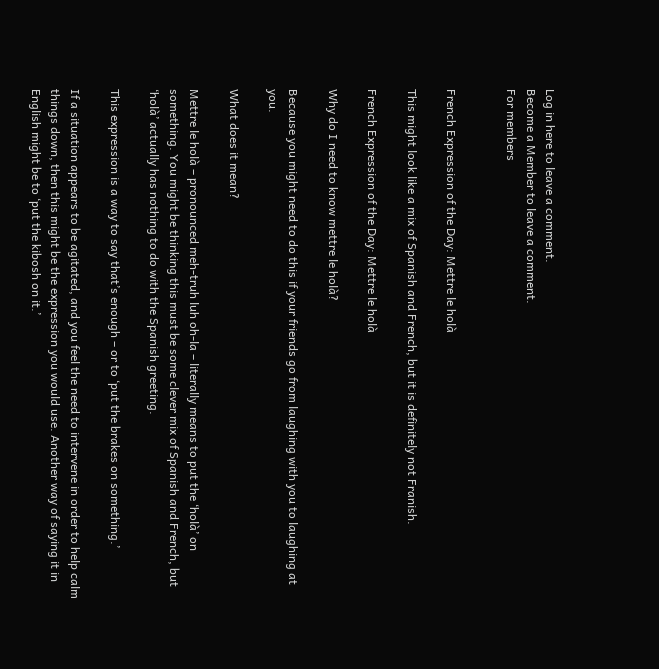Log in here to leave a comment.
Become a Member to leave a comment.
For members


French Expression of the Day: Mettre le holà

This might look like a mix of Spanish and French, but it is definitely not Franish.

French Expression of the Day: Mettre le holà

Why do I need to know mettre le holà?

Because you might need to do this if your friends go from laughing with you to laughing at you.

What does it mean?

Mettre le holà – pronounced meh-truh luh oh-la – literally means to put the ‘holà’ on something. You might be thinking this must be some clever mix of Spanish and French, but ‘holà’ actually has nothing to do with the Spanish greeting.

This expression is a way to say that’s enough – or to ‘put the brakes on something.’

If a situation appears to be agitated, and you feel the need to intervene in order to help calm things down, then this might be the expression you would use. Another way of saying it in English might be to ‘put the kibosh on it.’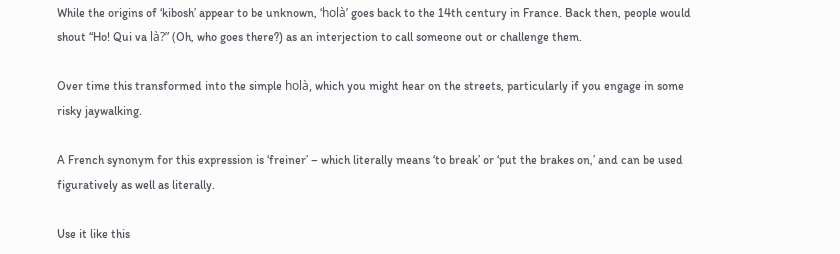While the origins of ‘kibosh’ appear to be unknown, ‘holà’ goes back to the 14th century in France. Back then, people would shout “Ho! Qui va là?” (Oh, who goes there?) as an interjection to call someone out or challenge them.

Over time this transformed into the simple holà, which you might hear on the streets, particularly if you engage in some risky jaywalking.

A French synonym for this expression is ‘freiner’ – which literally means ‘to break’ or ‘put the brakes on,’ and can be used figuratively as well as literally.

Use it like this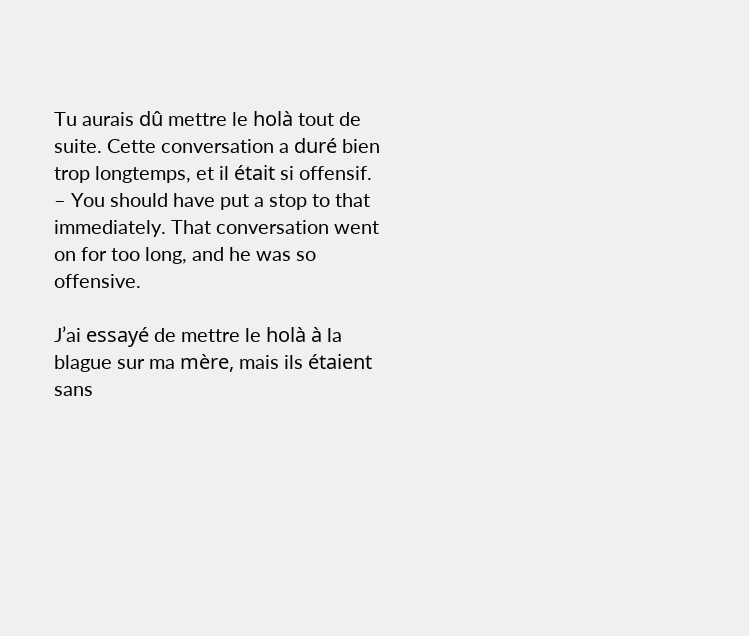Tu aurais dû mettre le holà tout de suite. Cette conversation a duré bien trop longtemps, et il était si offensif. – You should have put a stop to that immediately. That conversation went on for too long, and he was so offensive.

J’ai essayé de mettre le holà à la blague sur ma mère, mais ils étaient sans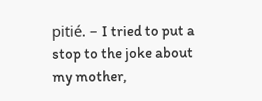pitié. – I tried to put a stop to the joke about my mother,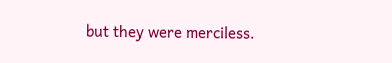but they were merciless.